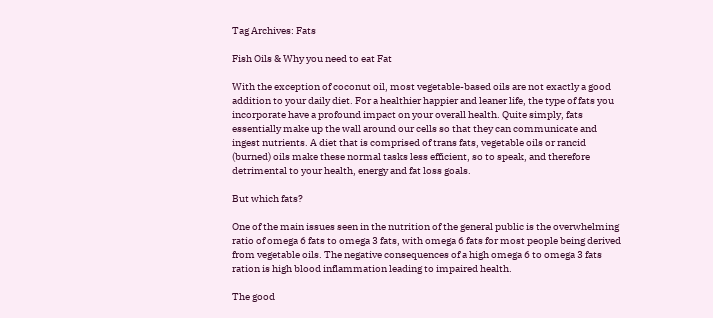Tag Archives: Fats

Fish Oils & Why you need to eat Fat

With the exception of coconut oil, most vegetable-based oils are not exactly a good addition to your daily diet. For a healthier happier and leaner life, the type of fats you incorporate have a profound impact on your overall health. Quite simply, fats essentially make up the wall around our cells so that they can communicate and ingest nutrients. A diet that is comprised of trans fats, vegetable oils or rancid (burned) oils make these normal tasks less efficient, so to speak, and therefore detrimental to your health, energy and fat loss goals.

But which fats?

One of the main issues seen in the nutrition of the general public is the overwhelming ratio of omega 6 fats to omega 3 fats, with omega 6 fats for most people being derived from vegetable oils. The negative consequences of a high omega 6 to omega 3 fats ration is high blood inflammation leading to impaired health.

The good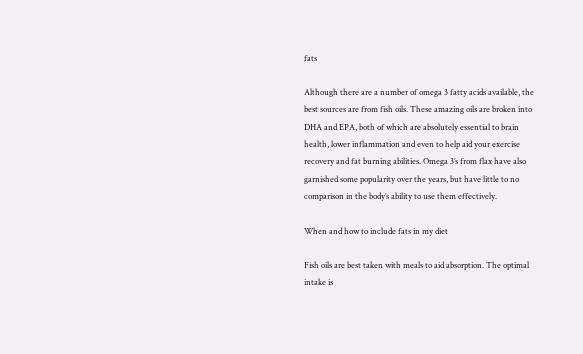fats

Although there are a number of omega 3 fatty acids available, the best sources are from fish oils. These amazing oils are broken into DHA and EPA, both of which are absolutely essential to brain health, lower inflammation and even to help aid your exercise recovery and fat burning abilities. Omega 3’s from flax have also garnished some popularity over the years, but have little to no comparison in the body’s ability to use them effectively.

When and how to include fats in my diet

Fish oils are best taken with meals to aid absorption. The optimal intake is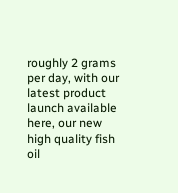roughly 2 grams per day, with our latest product launch available here, our new high quality fish oil